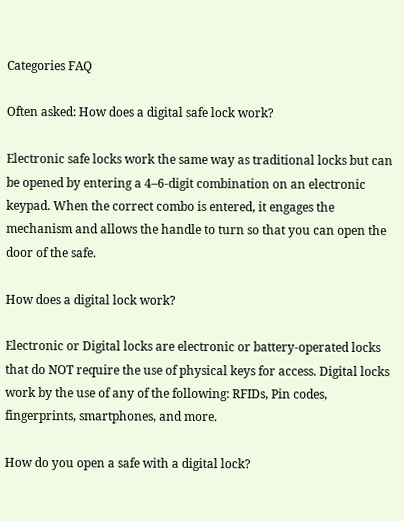Categories FAQ

Often asked: How does a digital safe lock work?

Electronic safe locks work the same way as traditional locks but can be opened by entering a 4–6-digit combination on an electronic keypad. When the correct combo is entered, it engages the mechanism and allows the handle to turn so that you can open the door of the safe.

How does a digital lock work?

Electronic or Digital locks are electronic or battery-operated locks that do NOT require the use of physical keys for access. Digital locks work by the use of any of the following: RFIDs, Pin codes, fingerprints, smartphones, and more.

How do you open a safe with a digital lock?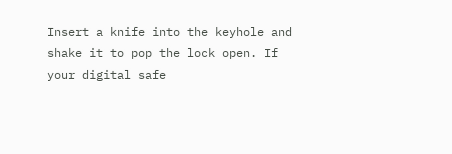Insert a knife into the keyhole and shake it to pop the lock open. If your digital safe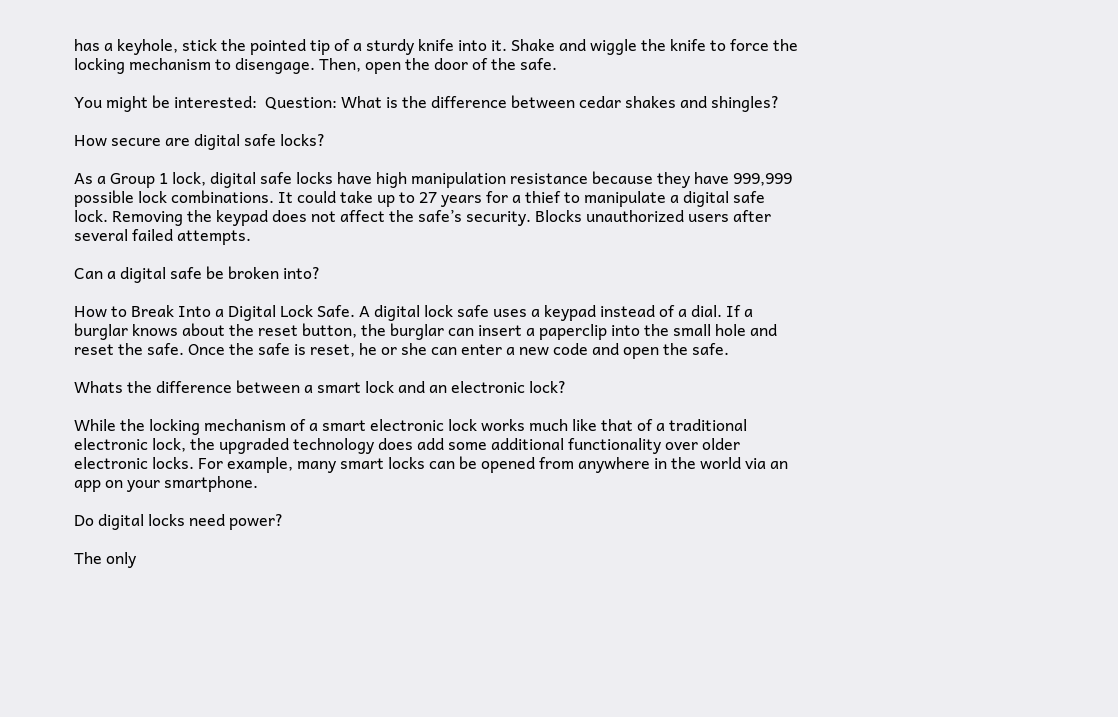has a keyhole, stick the pointed tip of a sturdy knife into it. Shake and wiggle the knife to force the locking mechanism to disengage. Then, open the door of the safe.

You might be interested:  Question: What is the difference between cedar shakes and shingles?

How secure are digital safe locks?

As a Group 1 lock, digital safe locks have high manipulation resistance because they have 999,999 possible lock combinations. It could take up to 27 years for a thief to manipulate a digital safe lock. Removing the keypad does not affect the safe’s security. Blocks unauthorized users after several failed attempts.

Can a digital safe be broken into?

How to Break Into a Digital Lock Safe. A digital lock safe uses a keypad instead of a dial. If a burglar knows about the reset button, the burglar can insert a paperclip into the small hole and reset the safe. Once the safe is reset, he or she can enter a new code and open the safe.

Whats the difference between a smart lock and an electronic lock?

While the locking mechanism of a smart electronic lock works much like that of a traditional electronic lock, the upgraded technology does add some additional functionality over older electronic locks. For example, many smart locks can be opened from anywhere in the world via an app on your smartphone.

Do digital locks need power?

The only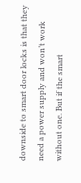downside to smart door locks is that they need a power supply and won’t work without one. But if the smart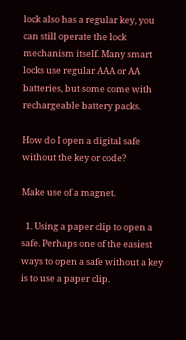lock also has a regular key, you can still operate the lock mechanism itself. Many smart locks use regular AAA or AA batteries, but some come with rechargeable battery packs.

How do I open a digital safe without the key or code?

Make use of a magnet.

  1. Using a paper clip to open a safe. Perhaps one of the easiest ways to open a safe without a key is to use a paper clip.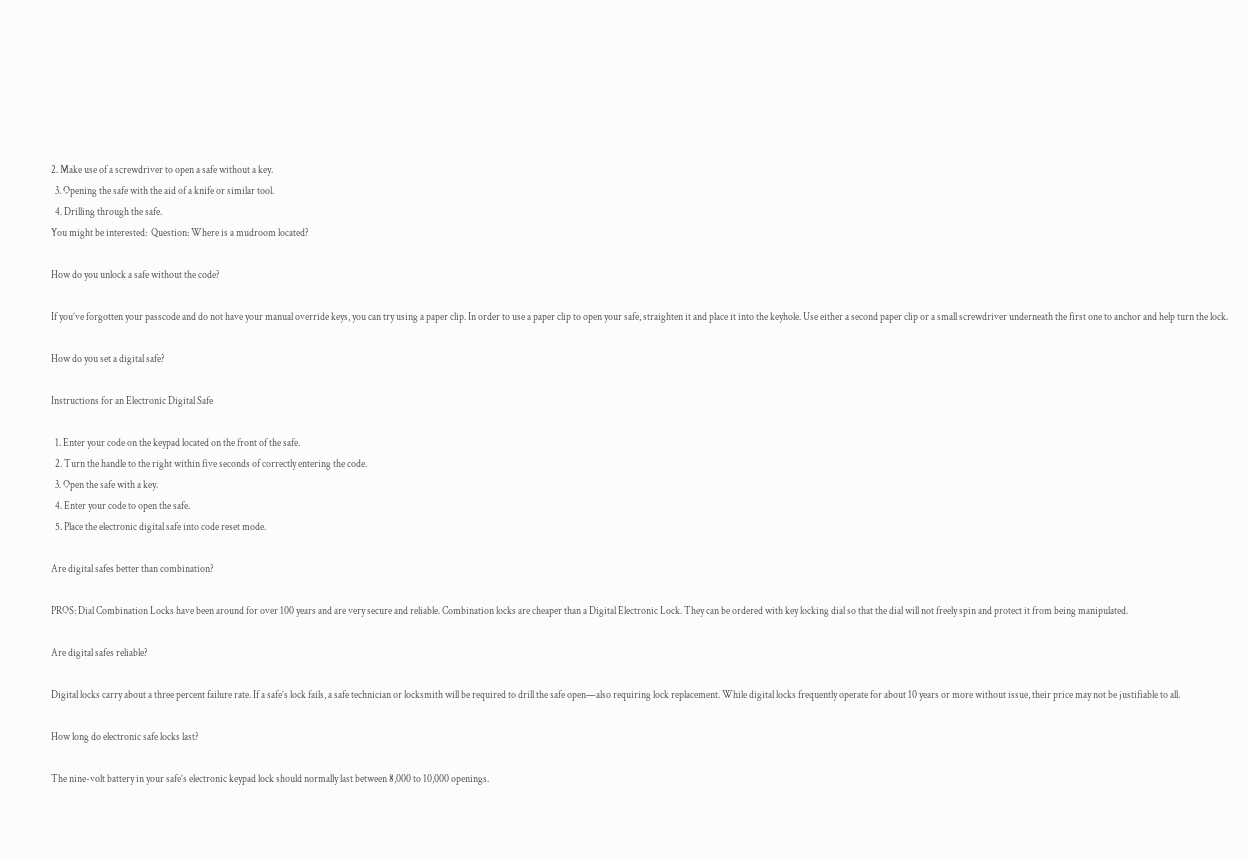2. Make use of a screwdriver to open a safe without a key.
  3. Opening the safe with the aid of a knife or similar tool.
  4. Drilling through the safe.
You might be interested:  Question: Where is a mudroom located?

How do you unlock a safe without the code?

If you’ve forgotten your passcode and do not have your manual override keys, you can try using a paper clip. In order to use a paper clip to open your safe, straighten it and place it into the keyhole. Use either a second paper clip or a small screwdriver underneath the first one to anchor and help turn the lock.

How do you set a digital safe?

Instructions for an Electronic Digital Safe

  1. Enter your code on the keypad located on the front of the safe.
  2. Turn the handle to the right within five seconds of correctly entering the code.
  3. Open the safe with a key.
  4. Enter your code to open the safe.
  5. Place the electronic digital safe into code reset mode.

Are digital safes better than combination?

PROS: Dial Combination Locks have been around for over 100 years and are very secure and reliable. Combination locks are cheaper than a Digital Electronic Lock. They can be ordered with key locking dial so that the dial will not freely spin and protect it from being manipulated.

Are digital safes reliable?

Digital locks carry about a three percent failure rate. If a safe’s lock fails, a safe technician or locksmith will be required to drill the safe open—also requiring lock replacement. While digital locks frequently operate for about 10 years or more without issue, their price may not be justifiable to all.

How long do electronic safe locks last?

The nine-volt battery in your safe’s electronic keypad lock should normally last between 8,000 to 10,000 openings.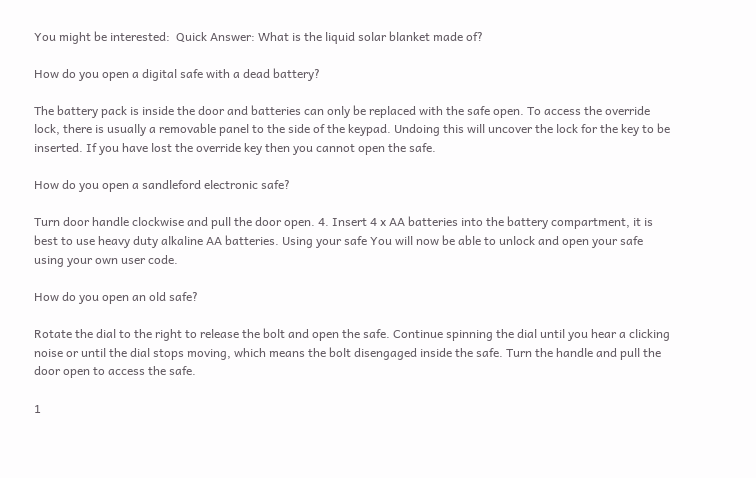You might be interested:  Quick Answer: What is the liquid solar blanket made of?

How do you open a digital safe with a dead battery?

The battery pack is inside the door and batteries can only be replaced with the safe open. To access the override lock, there is usually a removable panel to the side of the keypad. Undoing this will uncover the lock for the key to be inserted. If you have lost the override key then you cannot open the safe.

How do you open a sandleford electronic safe?

Turn door handle clockwise and pull the door open. 4. Insert 4 x AA batteries into the battery compartment, it is best to use heavy duty alkaline AA batteries. Using your safe You will now be able to unlock and open your safe using your own user code.

How do you open an old safe?

Rotate the dial to the right to release the bolt and open the safe. Continue spinning the dial until you hear a clicking noise or until the dial stops moving, which means the bolt disengaged inside the safe. Turn the handle and pull the door open to access the safe.

1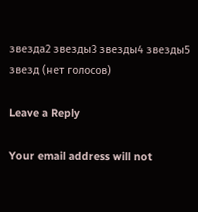звезда2 звезды3 звезды4 звезды5 звезд (нет голосов)

Leave a Reply

Your email address will not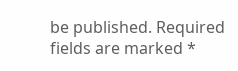be published. Required fields are marked *